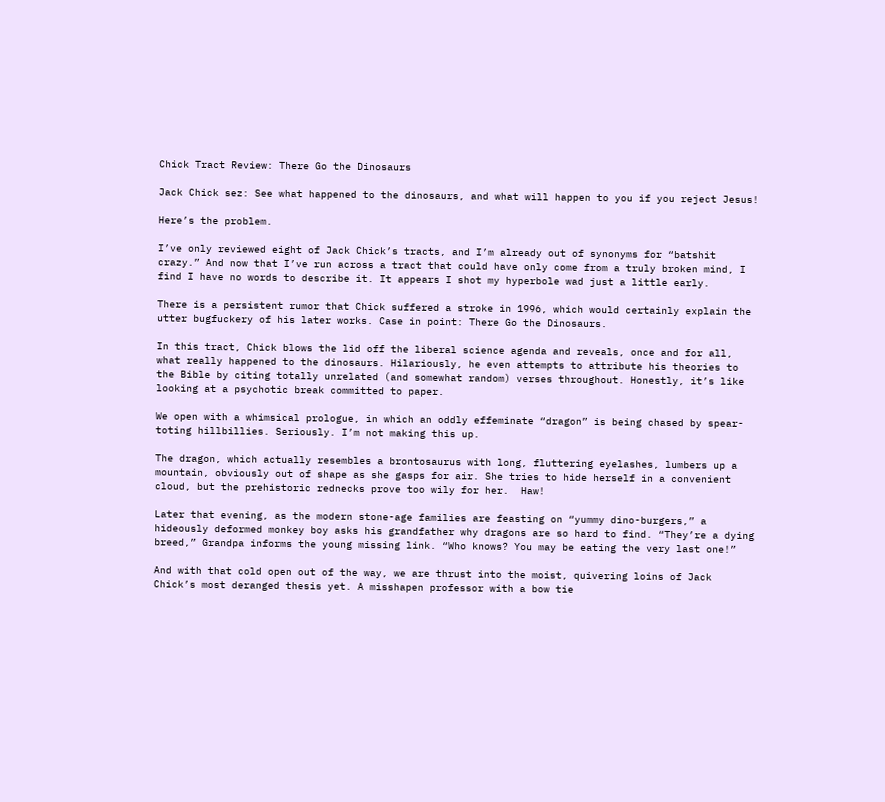Chick Tract Review: There Go the Dinosaurs

Jack Chick sez: See what happened to the dinosaurs, and what will happen to you if you reject Jesus!

Here’s the problem.

I’ve only reviewed eight of Jack Chick’s tracts, and I’m already out of synonyms for “batshit crazy.” And now that I’ve run across a tract that could have only come from a truly broken mind, I find I have no words to describe it. It appears I shot my hyperbole wad just a little early.

There is a persistent rumor that Chick suffered a stroke in 1996, which would certainly explain the utter bugfuckery of his later works. Case in point: There Go the Dinosaurs.

In this tract, Chick blows the lid off the liberal science agenda and reveals, once and for all, what really happened to the dinosaurs. Hilariously, he even attempts to attribute his theories to the Bible by citing totally unrelated (and somewhat random) verses throughout. Honestly, it’s like looking at a psychotic break committed to paper.

We open with a whimsical prologue, in which an oddly effeminate “dragon” is being chased by spear-toting hillbillies. Seriously. I’m not making this up.

The dragon, which actually resembles a brontosaurus with long, fluttering eyelashes, lumbers up a mountain, obviously out of shape as she gasps for air. She tries to hide herself in a convenient cloud, but the prehistoric rednecks prove too wily for her.  Haw!

Later that evening, as the modern stone-age families are feasting on “yummy dino-burgers,” a hideously deformed monkey boy asks his grandfather why dragons are so hard to find. “They’re a dying breed,” Grandpa informs the young missing link. “Who knows? You may be eating the very last one!”

And with that cold open out of the way, we are thrust into the moist, quivering loins of Jack Chick’s most deranged thesis yet. A misshapen professor with a bow tie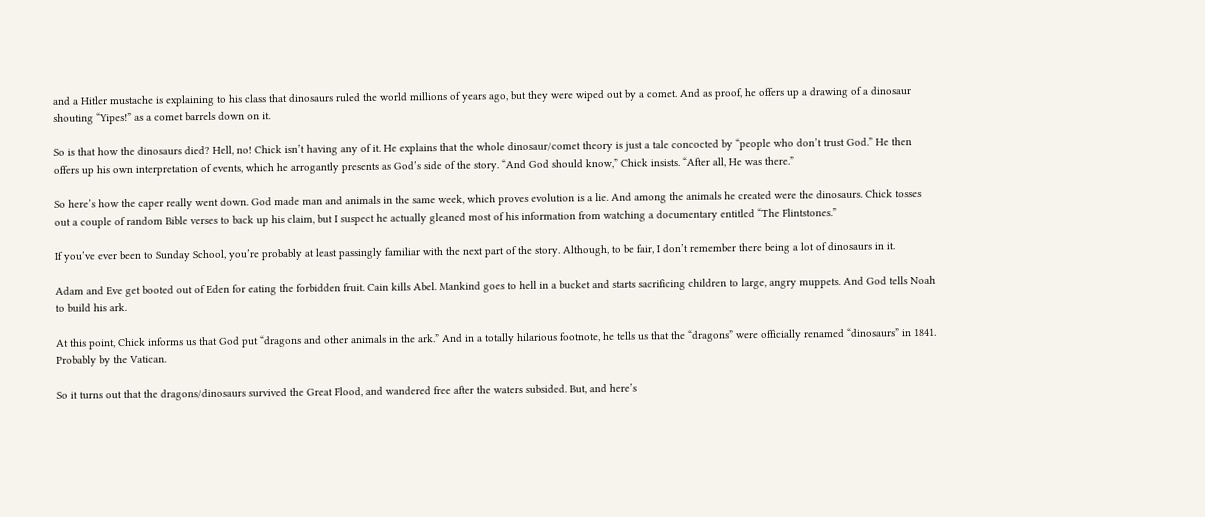and a Hitler mustache is explaining to his class that dinosaurs ruled the world millions of years ago, but they were wiped out by a comet. And as proof, he offers up a drawing of a dinosaur shouting “Yipes!” as a comet barrels down on it.

So is that how the dinosaurs died? Hell, no! Chick isn’t having any of it. He explains that the whole dinosaur/comet theory is just a tale concocted by “people who don’t trust God.” He then offers up his own interpretation of events, which he arrogantly presents as God’s side of the story. “And God should know,” Chick insists. “After all, He was there.”

So here’s how the caper really went down. God made man and animals in the same week, which proves evolution is a lie. And among the animals he created were the dinosaurs. Chick tosses out a couple of random Bible verses to back up his claim, but I suspect he actually gleaned most of his information from watching a documentary entitled “The Flintstones.”

If you’ve ever been to Sunday School, you’re probably at least passingly familiar with the next part of the story. Although, to be fair, I don’t remember there being a lot of dinosaurs in it.

Adam and Eve get booted out of Eden for eating the forbidden fruit. Cain kills Abel. Mankind goes to hell in a bucket and starts sacrificing children to large, angry muppets. And God tells Noah to build his ark.

At this point, Chick informs us that God put “dragons and other animals in the ark.” And in a totally hilarious footnote, he tells us that the “dragons” were officially renamed “dinosaurs” in 1841. Probably by the Vatican.

So it turns out that the dragons/dinosaurs survived the Great Flood, and wandered free after the waters subsided. But, and here’s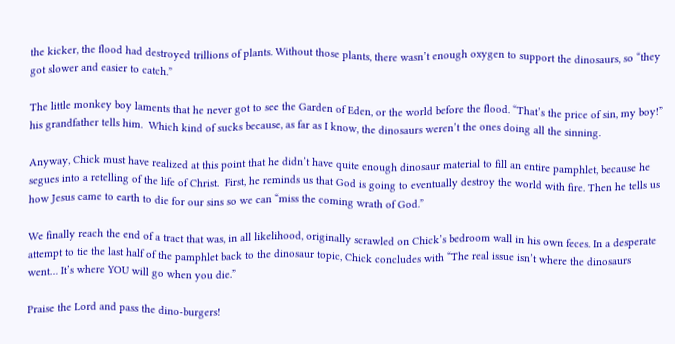the kicker, the flood had destroyed trillions of plants. Without those plants, there wasn’t enough oxygen to support the dinosaurs, so “they got slower and easier to catch.”

The little monkey boy laments that he never got to see the Garden of Eden, or the world before the flood. “That’s the price of sin, my boy!” his grandfather tells him.  Which kind of sucks because, as far as I know, the dinosaurs weren’t the ones doing all the sinning.

Anyway, Chick must have realized at this point that he didn’t have quite enough dinosaur material to fill an entire pamphlet, because he segues into a retelling of the life of Christ.  First, he reminds us that God is going to eventually destroy the world with fire. Then he tells us how Jesus came to earth to die for our sins so we can “miss the coming wrath of God.”

We finally reach the end of a tract that was, in all likelihood, originally scrawled on Chick’s bedroom wall in his own feces. In a desperate attempt to tie the last half of the pamphlet back to the dinosaur topic, Chick concludes with “The real issue isn’t where the dinosaurs went… It’s where YOU will go when you die.”

Praise the Lord and pass the dino-burgers!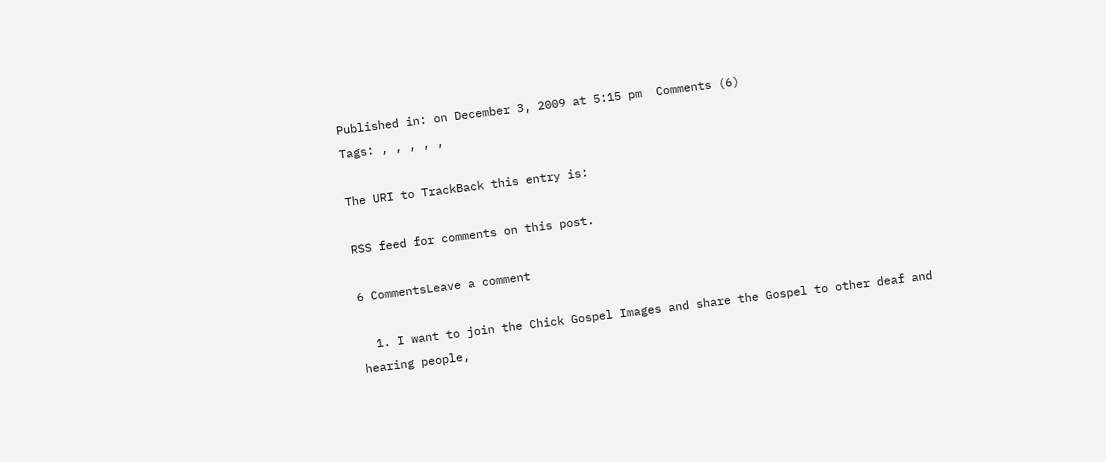Published in: on December 3, 2009 at 5:15 pm  Comments (6)
Tags: , , , , ,

The URI to TrackBack this entry is:

RSS feed for comments on this post.

6 CommentsLeave a comment

  1. I want to join the Chick Gospel Images and share the Gospel to other deaf and hearing people,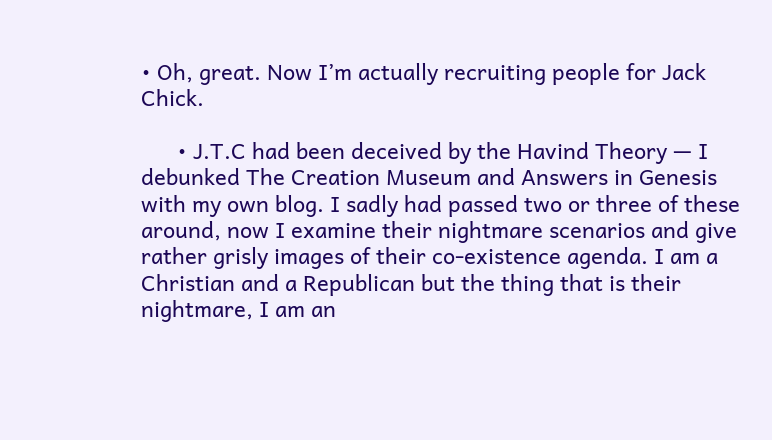• Oh, great. Now I’m actually recruiting people for Jack Chick.

      • J.T.C had been deceived by the Havind Theory — I debunked The Creation Museum and Answers in Genesis with my own blog. I sadly had passed two or three of these around, now I examine their nightmare scenarios and give rather grisly images of their co-existence agenda. I am a Christian and a Republican but the thing that is their nightmare, I am an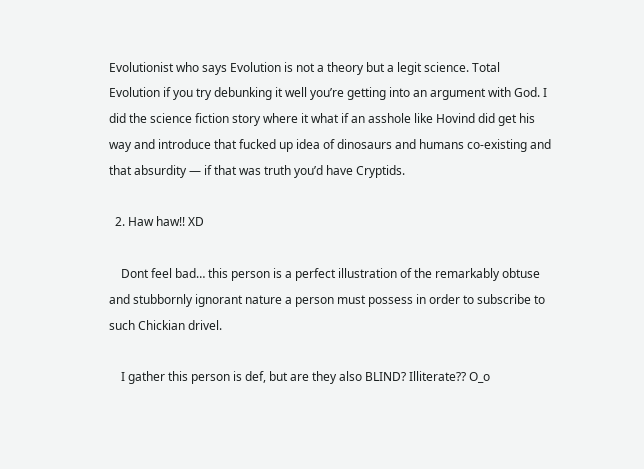Evolutionist who says Evolution is not a theory but a legit science. Total Evolution if you try debunking it well you’re getting into an argument with God. I did the science fiction story where it what if an asshole like Hovind did get his way and introduce that fucked up idea of dinosaurs and humans co-existing and that absurdity — if that was truth you’d have Cryptids.

  2. Haw haw!! XD

    Dont feel bad… this person is a perfect illustration of the remarkably obtuse and stubbornly ignorant nature a person must possess in order to subscribe to such Chickian drivel.

    I gather this person is def, but are they also BLIND? Illiterate?? O_o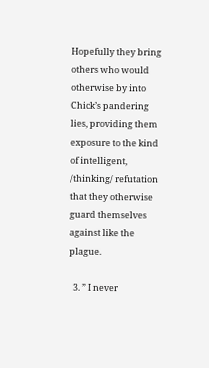Hopefully they bring others who would otherwise by into Chick’s pandering lies, providing them exposure to the kind of intelligent, /thinking/ refutation that they otherwise guard themselves against like the plague.

  3. ” I never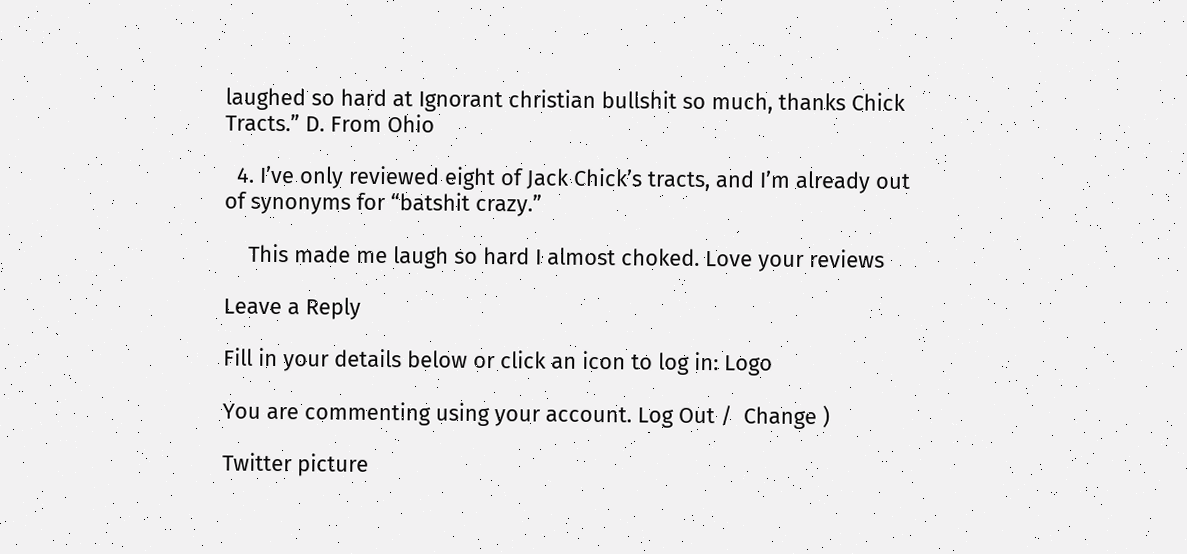laughed so hard at Ignorant christian bullshit so much, thanks Chick Tracts.” D. From Ohio

  4. I’ve only reviewed eight of Jack Chick’s tracts, and I’m already out of synonyms for “batshit crazy.”

    This made me laugh so hard I almost choked. Love your reviews

Leave a Reply

Fill in your details below or click an icon to log in: Logo

You are commenting using your account. Log Out /  Change )

Twitter picture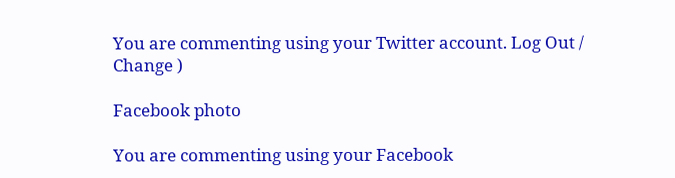You are commenting using your Twitter account. Log Out /  Change )

Facebook photo

You are commenting using your Facebook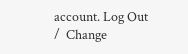account. Log Out /  Change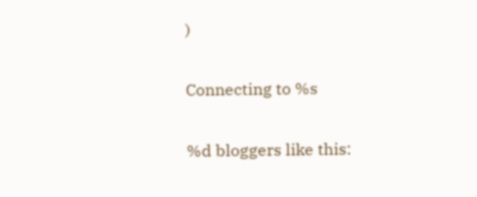)

Connecting to %s

%d bloggers like this: